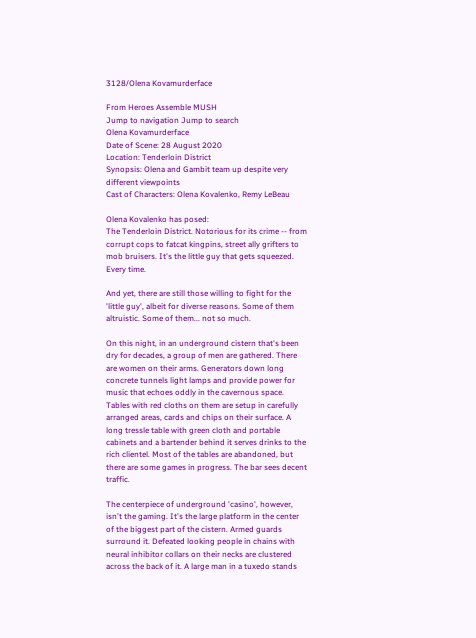3128/Olena Kovamurderface

From Heroes Assemble MUSH
Jump to navigation Jump to search
Olena Kovamurderface
Date of Scene: 28 August 2020
Location: Tenderloin District
Synopsis: Olena and Gambit team up despite very different viewpoints
Cast of Characters: Olena Kovalenko, Remy LeBeau

Olena Kovalenko has posed:
The Tenderloin District. Notorious for its crime -- from corrupt cops to fatcat kingpins, street ally grifters to mob bruisers. It's the little guy that gets squeezed. Every time.

And yet, there are still those willing to fight for the 'little guy', albeit for diverse reasons. Some of them altruistic. Some of them... not so much.

On this night, in an underground cistern that's been dry for decades, a group of men are gathered. There are women on their arms. Generators down long concrete tunnels light lamps and provide power for music that echoes oddly in the cavernous space. Tables with red cloths on them are setup in carefully arranged areas, cards and chips on their surface. A long tressle table with green cloth and portable cabinets and a bartender behind it serves drinks to the rich clientel. Most of the tables are abandoned, but there are some games in progress. The bar sees decent traffic.

The centerpiece of underground 'casino', however, isn't the gaming. It's the large platform in the center of the biggest part of the cistern. Armed guards surround it. Defeated looking people in chains with neural inhibitor collars on their necks are clustered across the back of it. A large man in a tuxedo stands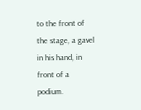to the front of the stage, a gavel in his hand, in front of a podium.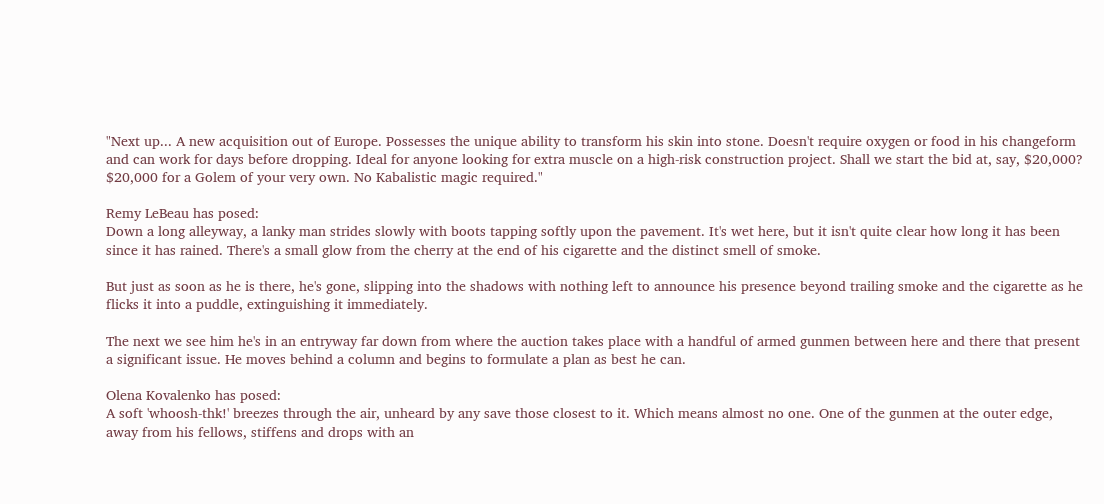"Next up... A new acquisition out of Europe. Possesses the unique ability to transform his skin into stone. Doesn't require oxygen or food in his changeform and can work for days before dropping. Ideal for anyone looking for extra muscle on a high-risk construction project. Shall we start the bid at, say, $20,000? $20,000 for a Golem of your very own. No Kabalistic magic required."

Remy LeBeau has posed:
Down a long alleyway, a lanky man strides slowly with boots tapping softly upon the pavement. It's wet here, but it isn't quite clear how long it has been since it has rained. There's a small glow from the cherry at the end of his cigarette and the distinct smell of smoke.

But just as soon as he is there, he's gone, slipping into the shadows with nothing left to announce his presence beyond trailing smoke and the cigarette as he flicks it into a puddle, extinguishing it immediately.

The next we see him he's in an entryway far down from where the auction takes place with a handful of armed gunmen between here and there that present a significant issue. He moves behind a column and begins to formulate a plan as best he can.

Olena Kovalenko has posed:
A soft 'whoosh-thk!' breezes through the air, unheard by any save those closest to it. Which means almost no one. One of the gunmen at the outer edge, away from his fellows, stiffens and drops with an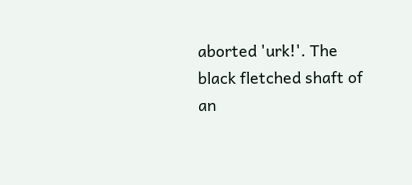aborted 'urk!'. The black fletched shaft of an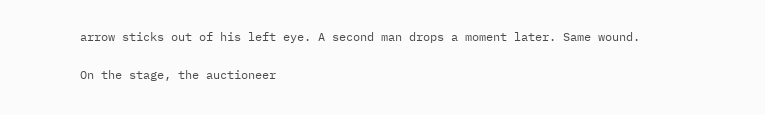arrow sticks out of his left eye. A second man drops a moment later. Same wound.

On the stage, the auctioneer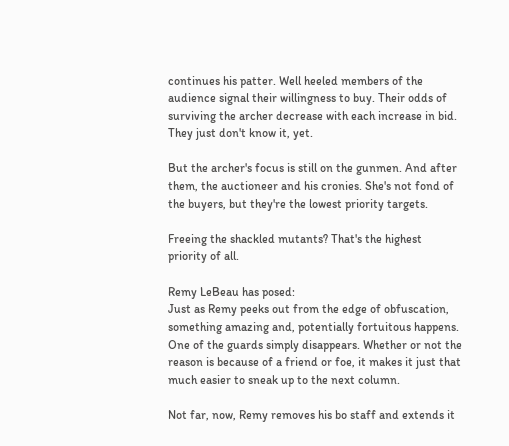continues his patter. Well heeled members of the audience signal their willingness to buy. Their odds of surviving the archer decrease with each increase in bid. They just don't know it, yet.

But the archer's focus is still on the gunmen. And after them, the auctioneer and his cronies. She's not fond of the buyers, but they're the lowest priority targets.

Freeing the shackled mutants? That's the highest priority of all.

Remy LeBeau has posed:
Just as Remy peeks out from the edge of obfuscation, something amazing and, potentially fortuitous happens. One of the guards simply disappears. Whether or not the reason is because of a friend or foe, it makes it just that much easier to sneak up to the next column.

Not far, now, Remy removes his bo staff and extends it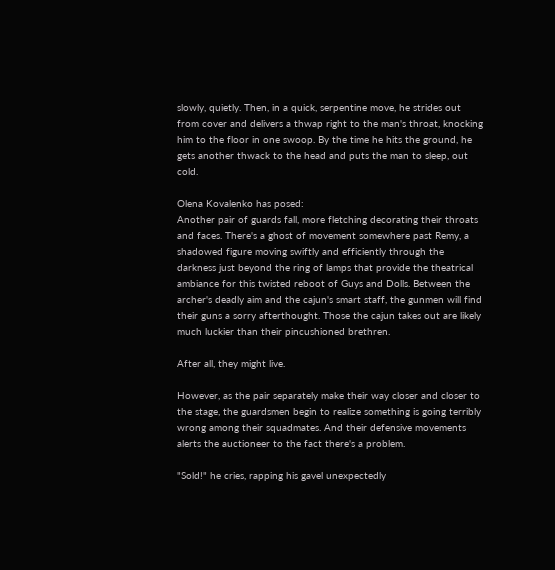slowly, quietly. Then, in a quick, serpentine move, he strides out from cover and delivers a thwap right to the man's throat, knocking him to the floor in one swoop. By the time he hits the ground, he gets another thwack to the head and puts the man to sleep, out cold.

Olena Kovalenko has posed:
Another pair of guards fall, more fletching decorating their throats and faces. There's a ghost of movement somewhere past Remy, a shadowed figure moving swiftly and efficiently through the darkness just beyond the ring of lamps that provide the theatrical ambiance for this twisted reboot of Guys and Dolls. Between the archer's deadly aim and the cajun's smart staff, the gunmen will find their guns a sorry afterthought. Those the cajun takes out are likely much luckier than their pincushioned brethren.

After all, they might live.

However, as the pair separately make their way closer and closer to the stage, the guardsmen begin to realize something is going terribly wrong among their squadmates. And their defensive movements alerts the auctioneer to the fact there's a problem.

"Sold!" he cries, rapping his gavel unexpectedly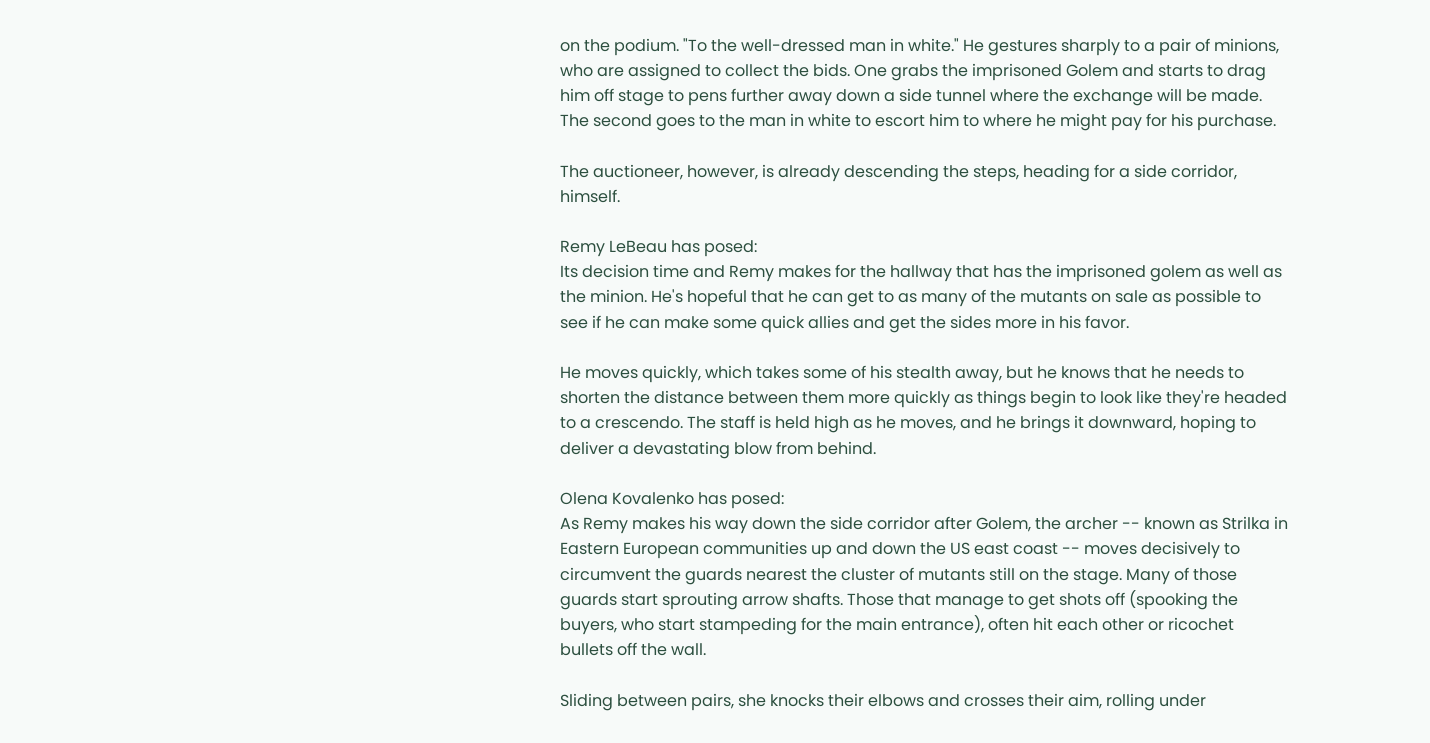on the podium. "To the well-dressed man in white." He gestures sharply to a pair of minions, who are assigned to collect the bids. One grabs the imprisoned Golem and starts to drag him off stage to pens further away down a side tunnel where the exchange will be made. The second goes to the man in white to escort him to where he might pay for his purchase.

The auctioneer, however, is already descending the steps, heading for a side corridor, himself.

Remy LeBeau has posed:
Its decision time and Remy makes for the hallway that has the imprisoned golem as well as the minion. He's hopeful that he can get to as many of the mutants on sale as possible to see if he can make some quick allies and get the sides more in his favor.

He moves quickly, which takes some of his stealth away, but he knows that he needs to shorten the distance between them more quickly as things begin to look like they're headed to a crescendo. The staff is held high as he moves, and he brings it downward, hoping to deliver a devastating blow from behind.

Olena Kovalenko has posed:
As Remy makes his way down the side corridor after Golem, the archer -- known as Strilka in Eastern European communities up and down the US east coast -- moves decisively to circumvent the guards nearest the cluster of mutants still on the stage. Many of those guards start sprouting arrow shafts. Those that manage to get shots off (spooking the buyers, who start stampeding for the main entrance), often hit each other or ricochet bullets off the wall.

Sliding between pairs, she knocks their elbows and crosses their aim, rolling under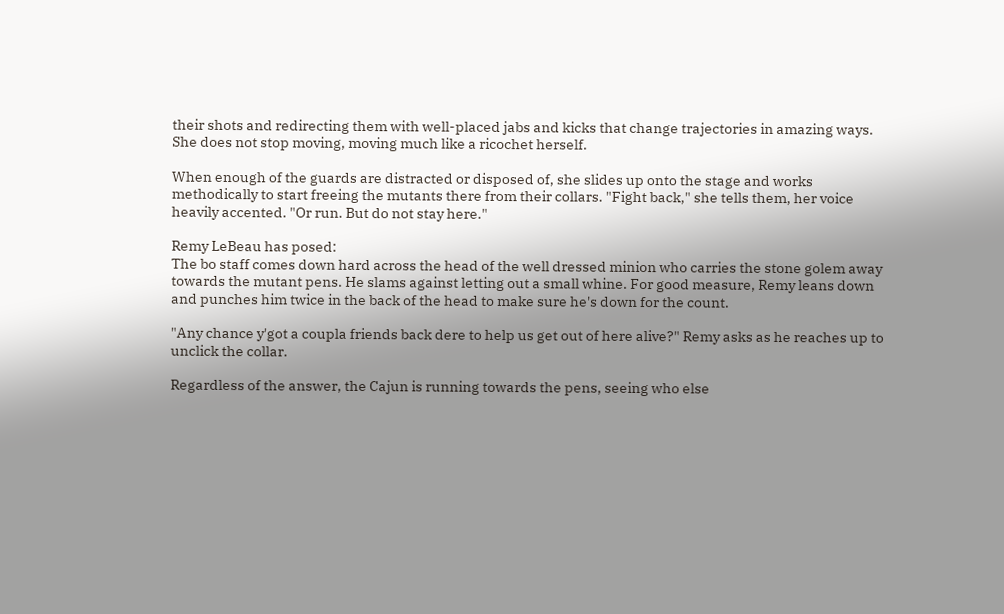their shots and redirecting them with well-placed jabs and kicks that change trajectories in amazing ways. She does not stop moving, moving much like a ricochet herself.

When enough of the guards are distracted or disposed of, she slides up onto the stage and works methodically to start freeing the mutants there from their collars. "Fight back," she tells them, her voice heavily accented. "Or run. But do not stay here."

Remy LeBeau has posed:
The bo staff comes down hard across the head of the well dressed minion who carries the stone golem away towards the mutant pens. He slams against letting out a small whine. For good measure, Remy leans down and punches him twice in the back of the head to make sure he's down for the count.

"Any chance y'got a coupla friends back dere to help us get out of here alive?" Remy asks as he reaches up to unclick the collar.

Regardless of the answer, the Cajun is running towards the pens, seeing who else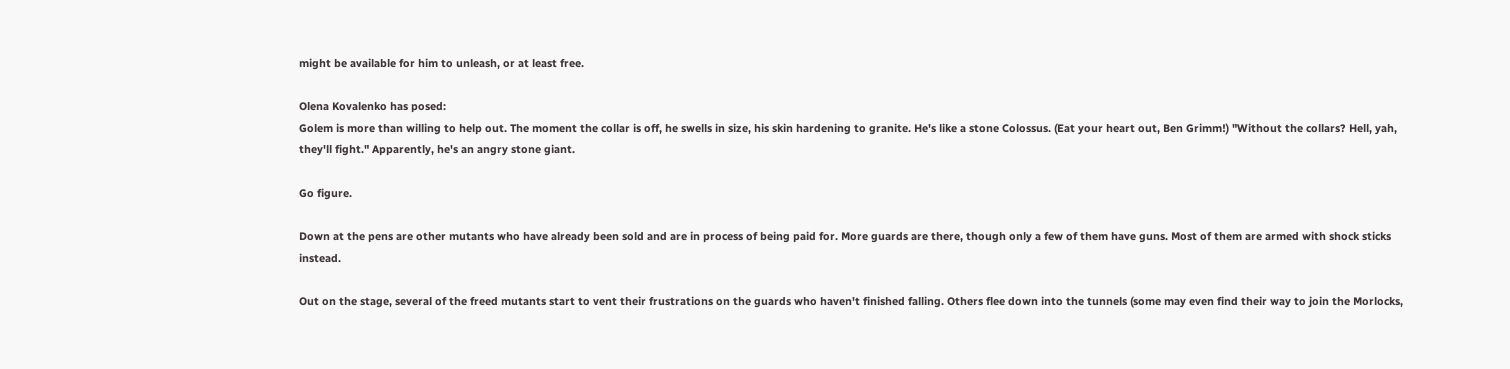might be available for him to unleash, or at least free.

Olena Kovalenko has posed:
Golem is more than willing to help out. The moment the collar is off, he swells in size, his skin hardening to granite. He's like a stone Colossus. (Eat your heart out, Ben Grimm!) "Without the collars? Hell, yah, they'll fight." Apparently, he's an angry stone giant.

Go figure.

Down at the pens are other mutants who have already been sold and are in process of being paid for. More guards are there, though only a few of them have guns. Most of them are armed with shock sticks instead.

Out on the stage, several of the freed mutants start to vent their frustrations on the guards who haven't finished falling. Others flee down into the tunnels (some may even find their way to join the Morlocks,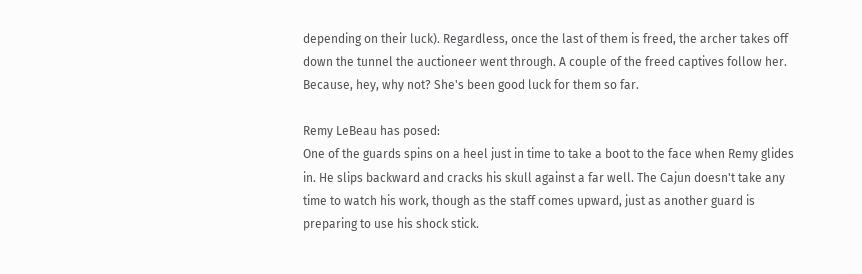depending on their luck). Regardless, once the last of them is freed, the archer takes off down the tunnel the auctioneer went through. A couple of the freed captives follow her. Because, hey, why not? She's been good luck for them so far.

Remy LeBeau has posed:
One of the guards spins on a heel just in time to take a boot to the face when Remy glides in. He slips backward and cracks his skull against a far well. The Cajun doesn't take any time to watch his work, though as the staff comes upward, just as another guard is preparing to use his shock stick.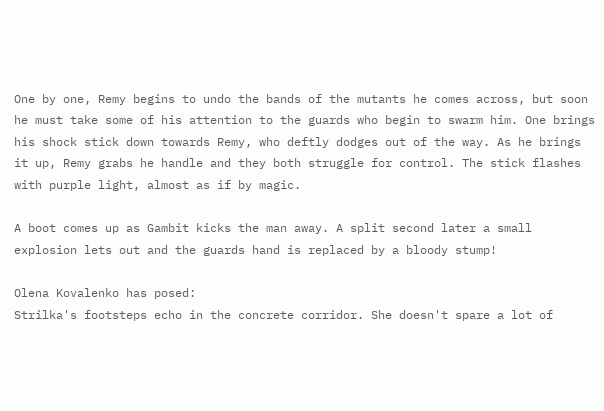One by one, Remy begins to undo the bands of the mutants he comes across, but soon he must take some of his attention to the guards who begin to swarm him. One brings his shock stick down towards Remy, who deftly dodges out of the way. As he brings it up, Remy grabs he handle and they both struggle for control. The stick flashes with purple light, almost as if by magic.

A boot comes up as Gambit kicks the man away. A split second later a small explosion lets out and the guards hand is replaced by a bloody stump!

Olena Kovalenko has posed:
Strilka's footsteps echo in the concrete corridor. She doesn't spare a lot of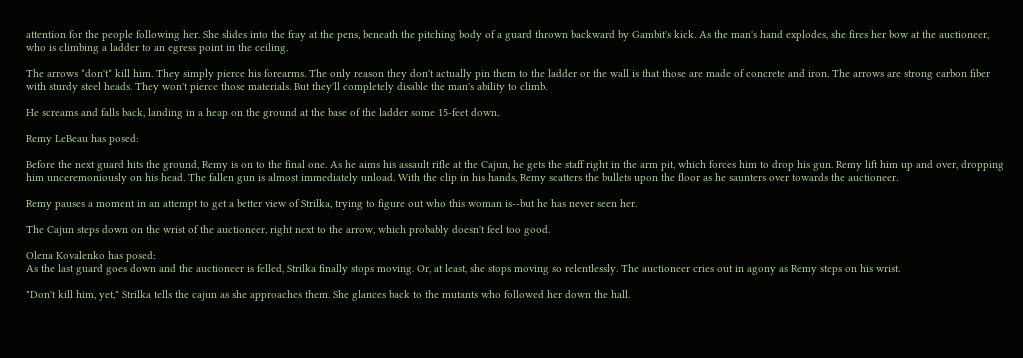attention for the people following her. She slides into the fray at the pens, beneath the pitching body of a guard thrown backward by Gambit's kick. As the man's hand explodes, she fires her bow at the auctioneer, who is climbing a ladder to an egress point in the ceiling.

The arrows *don't* kill him. They simply pierce his forearms. The only reason they don't actually pin them to the ladder or the wall is that those are made of concrete and iron. The arrows are strong carbon fiber with sturdy steel heads. They won't pierce those materials. But they'll completely disable the man's ability to climb.

He screams and falls back, landing in a heap on the ground at the base of the ladder some 15-feet down.

Remy LeBeau has posed:

Before the next guard hits the ground, Remy is on to the final one. As he aims his assault rifle at the Cajun, he gets the staff right in the arm pit, which forces him to drop his gun. Remy lift him up and over, dropping him unceremoniously on his head. The fallen gun is almost immediately unload. With the clip in his hands, Remy scatters the bullets upon the floor as he saunters over towards the auctioneer.

Remy pauses a moment in an attempt to get a better view of Strilka, trying to figure out who this woman is--but he has never seen her.

The Cajun steps down on the wrist of the auctioneer, right next to the arrow, which probably doesn't feel too good.

Olena Kovalenko has posed:
As the last guard goes down and the auctioneer is felled, Strilka finally stops moving. Or, at least, she stops moving so relentlessly. The auctioneer cries out in agony as Remy steps on his wrist.

"Don't kill him, yet," Strilka tells the cajun as she approaches them. She glances back to the mutants who followed her down the hall.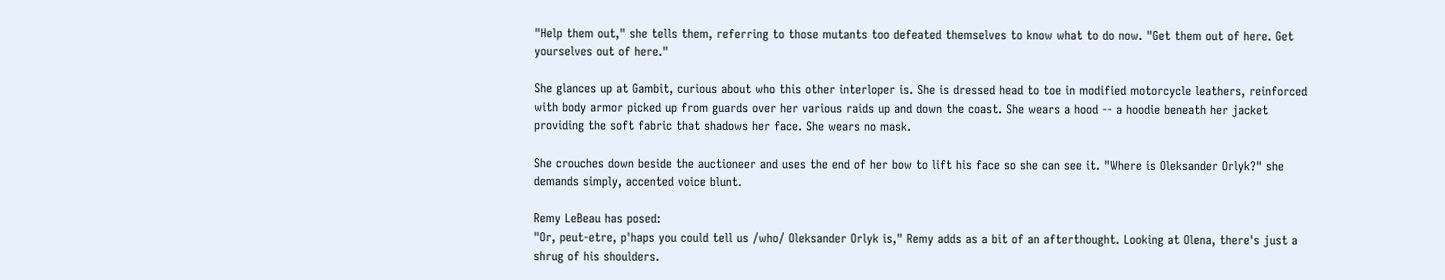"Help them out," she tells them, referring to those mutants too defeated themselves to know what to do now. "Get them out of here. Get yourselves out of here."

She glances up at Gambit, curious about who this other interloper is. She is dressed head to toe in modified motorcycle leathers, reinforced with body armor picked up from guards over her various raids up and down the coast. She wears a hood -- a hoodie beneath her jacket providing the soft fabric that shadows her face. She wears no mask.

She crouches down beside the auctioneer and uses the end of her bow to lift his face so she can see it. "Where is Oleksander Orlyk?" she demands simply, accented voice blunt.

Remy LeBeau has posed:
"Or, peut-etre, p'haps you could tell us /who/ Oleksander Orlyk is," Remy adds as a bit of an afterthought. Looking at Olena, there's just a shrug of his shoulders.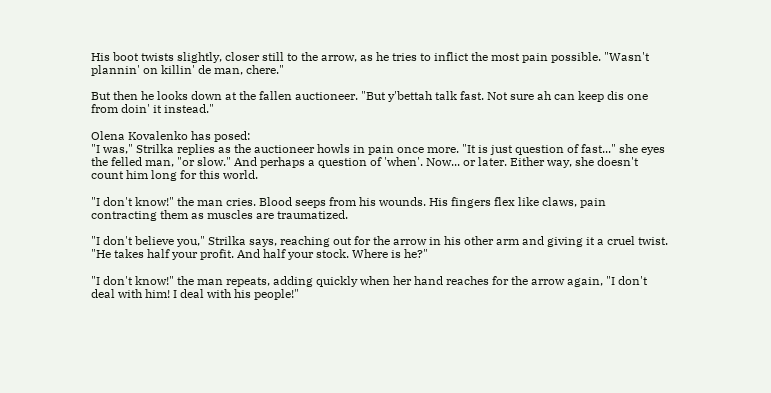His boot twists slightly, closer still to the arrow, as he tries to inflict the most pain possible. "Wasn't plannin' on killin' de man, chere."

But then he looks down at the fallen auctioneer. "But y'bettah talk fast. Not sure ah can keep dis one from doin' it instead."

Olena Kovalenko has posed:
"I was," Strilka replies as the auctioneer howls in pain once more. "It is just question of fast..." she eyes the felled man, "or slow." And perhaps a question of 'when'. Now... or later. Either way, she doesn't count him long for this world.

"I don't know!" the man cries. Blood seeps from his wounds. His fingers flex like claws, pain contracting them as muscles are traumatized.

"I don't believe you," Strilka says, reaching out for the arrow in his other arm and giving it a cruel twist. "He takes half your profit. And half your stock. Where is he?"

"I don't know!" the man repeats, adding quickly when her hand reaches for the arrow again, "I don't deal with him! I deal with his people!"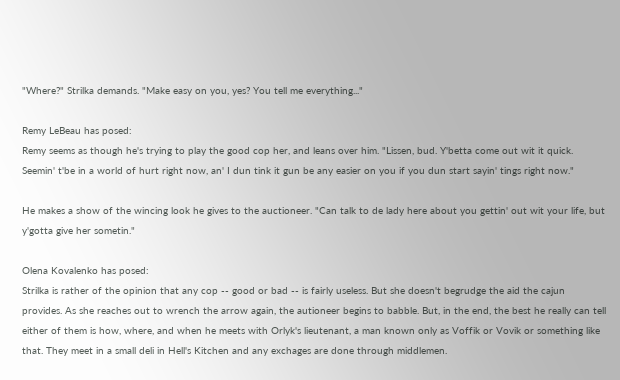"Where?" Strilka demands. "Make easy on you, yes? You tell me everything..."

Remy LeBeau has posed:
Remy seems as though he's trying to play the good cop her, and leans over him. "Lissen, bud. Y'betta come out wit it quick. Seemin' t'be in a world of hurt right now, an' I dun tink it gun be any easier on you if you dun start sayin' tings right now."

He makes a show of the wincing look he gives to the auctioneer. "Can talk to de lady here about you gettin' out wit your life, but y'gotta give her sometin."

Olena Kovalenko has posed:
Strilka is rather of the opinion that any cop -- good or bad -- is fairly useless. But she doesn't begrudge the aid the cajun provides. As she reaches out to wrench the arrow again, the autioneer begins to babble. But, in the end, the best he really can tell either of them is how, where, and when he meets with Orlyk's lieutenant, a man known only as Voffik or Vovik or something like that. They meet in a small deli in Hell's Kitchen and any exchages are done through middlemen.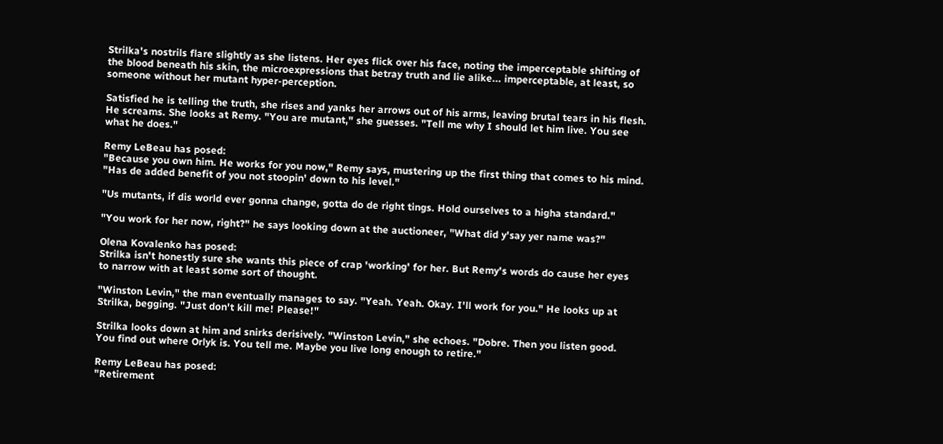Strilka's nostrils flare slightly as she listens. Her eyes flick over his face, noting the imperceptable shifting of the blood beneath his skin, the microexpressions that betray truth and lie alike... imperceptable, at least, so someone without her mutant hyper-perception.

Satisfied he is telling the truth, she rises and yanks her arrows out of his arms, leaving brutal tears in his flesh. He screams. She looks at Remy. "You are mutant," she guesses. "Tell me why I should let him live. You see what he does."

Remy LeBeau has posed:
"Because you own him. He works for you now," Remy says, mustering up the first thing that comes to his mind. "Has de added benefit of you not stoopin' down to his level."

"Us mutants, if dis world ever gonna change, gotta do de right tings. Hold ourselves to a higha standard."

"You work for her now, right?" he says looking down at the auctioneer, "What did y'say yer name was?"

Olena Kovalenko has posed:
Strilka isn't honestly sure she wants this piece of crap 'working' for her. But Remy's words do cause her eyes to narrow with at least some sort of thought.

"Winston Levin," the man eventually manages to say. "Yeah. Yeah. Okay. I'll work for you." He looks up at Strilka, begging. "Just don't kill me! Please!"

Strilka looks down at him and snirks derisively. "Winston Levin," she echoes. "Dobre. Then you listen good. You find out where Orlyk is. You tell me. Maybe you live long enough to retire."

Remy LeBeau has posed:
"Retirement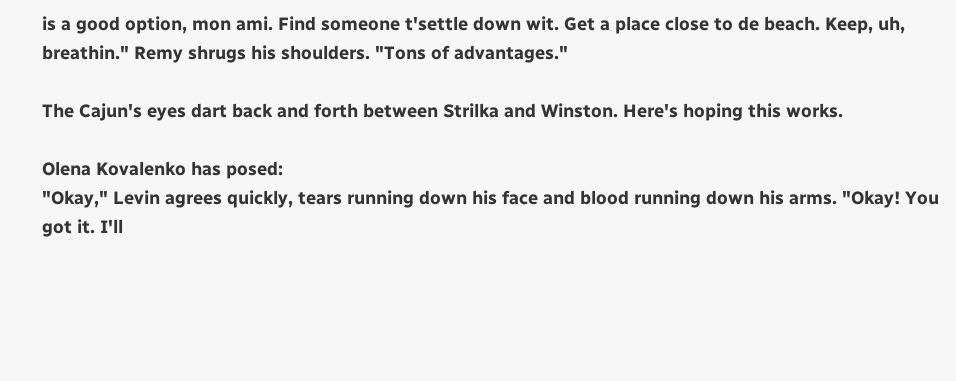is a good option, mon ami. Find someone t'settle down wit. Get a place close to de beach. Keep, uh, breathin." Remy shrugs his shoulders. "Tons of advantages."

The Cajun's eyes dart back and forth between Strilka and Winston. Here's hoping this works.

Olena Kovalenko has posed:
"Okay," Levin agrees quickly, tears running down his face and blood running down his arms. "Okay! You got it. I'll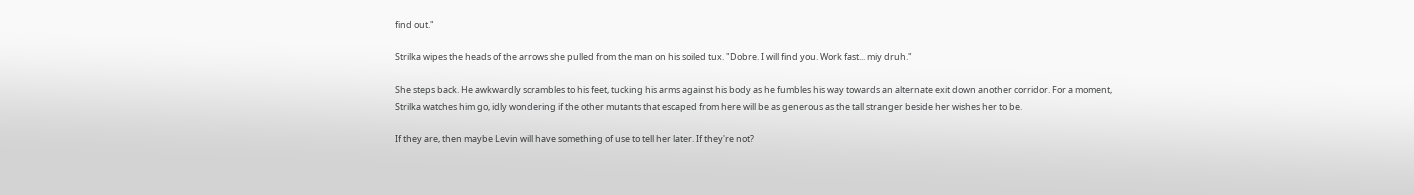find out."

Strilka wipes the heads of the arrows she pulled from the man on his soiled tux. "Dobre. I will find you. Work fast... miy druh."

She steps back. He awkwardly scrambles to his feet, tucking his arms against his body as he fumbles his way towards an alternate exit down another corridor. For a moment, Strilka watches him go, idly wondering if the other mutants that escaped from here will be as generous as the tall stranger beside her wishes her to be.

If they are, then maybe Levin will have something of use to tell her later. If they're not?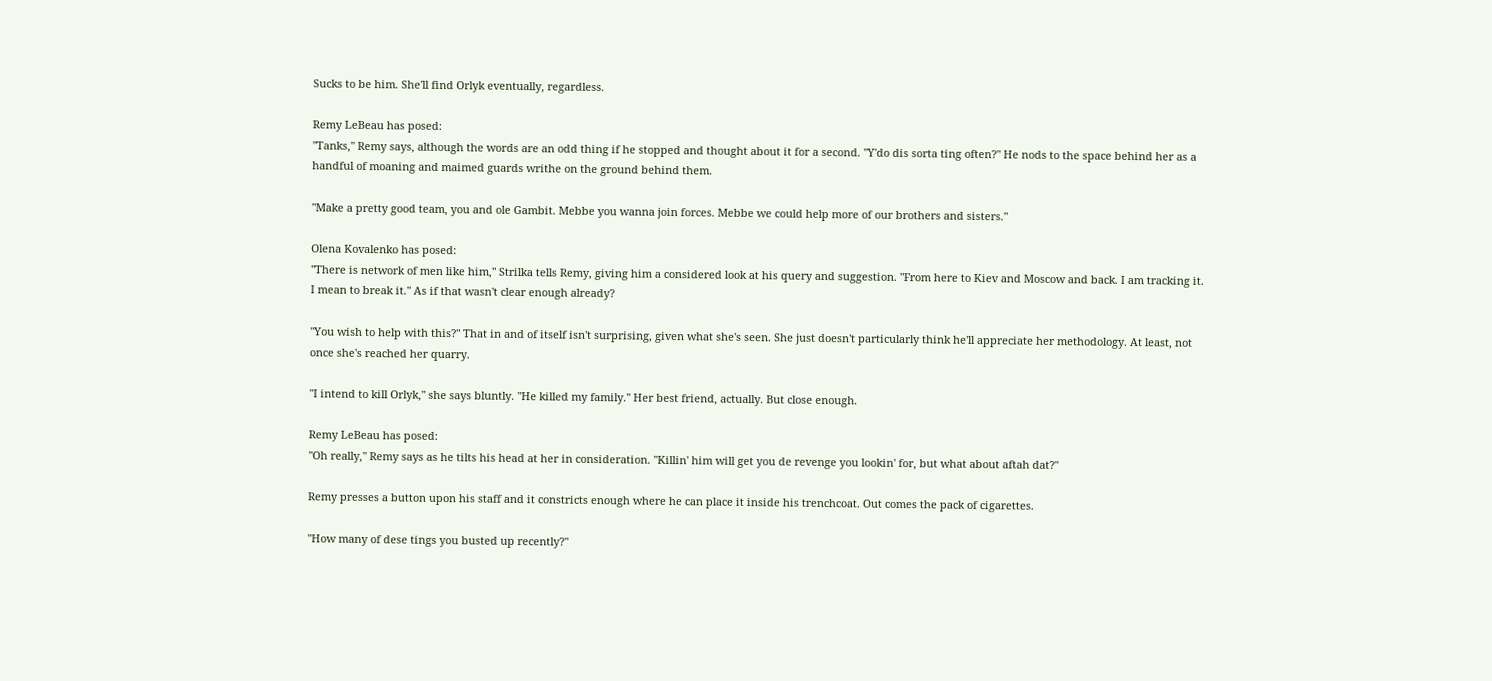Sucks to be him. She'll find Orlyk eventually, regardless.

Remy LeBeau has posed:
"Tanks," Remy says, although the words are an odd thing if he stopped and thought about it for a second. "Y'do dis sorta ting often?" He nods to the space behind her as a handful of moaning and maimed guards writhe on the ground behind them.

"Make a pretty good team, you and ole Gambit. Mebbe you wanna join forces. Mebbe we could help more of our brothers and sisters."

Olena Kovalenko has posed:
"There is network of men like him," Strilka tells Remy, giving him a considered look at his query and suggestion. "From here to Kiev and Moscow and back. I am tracking it. I mean to break it." As if that wasn't clear enough already?

"You wish to help with this?" That in and of itself isn't surprising, given what she's seen. She just doesn't particularly think he'll appreciate her methodology. At least, not once she's reached her quarry.

"I intend to kill Orlyk," she says bluntly. "He killed my family." Her best friend, actually. But close enough.

Remy LeBeau has posed:
"Oh really," Remy says as he tilts his head at her in consideration. "Killin' him will get you de revenge you lookin' for, but what about aftah dat?"

Remy presses a button upon his staff and it constricts enough where he can place it inside his trenchcoat. Out comes the pack of cigarettes.

"How many of dese tings you busted up recently?"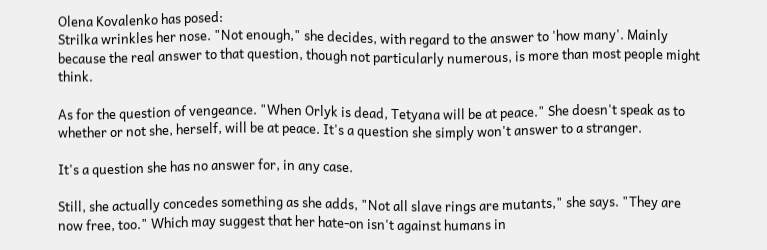Olena Kovalenko has posed:
Strilka wrinkles her nose. "Not enough," she decides, with regard to the answer to 'how many'. Mainly because the real answer to that question, though not particularly numerous, is more than most people might think.

As for the question of vengeance. "When Orlyk is dead, Tetyana will be at peace." She doesn't speak as to whether or not she, herself, will be at peace. It's a question she simply won't answer to a stranger.

It's a question she has no answer for, in any case.

Still, she actually concedes something as she adds, "Not all slave rings are mutants," she says. "They are now free, too." Which may suggest that her hate-on isn't against humans in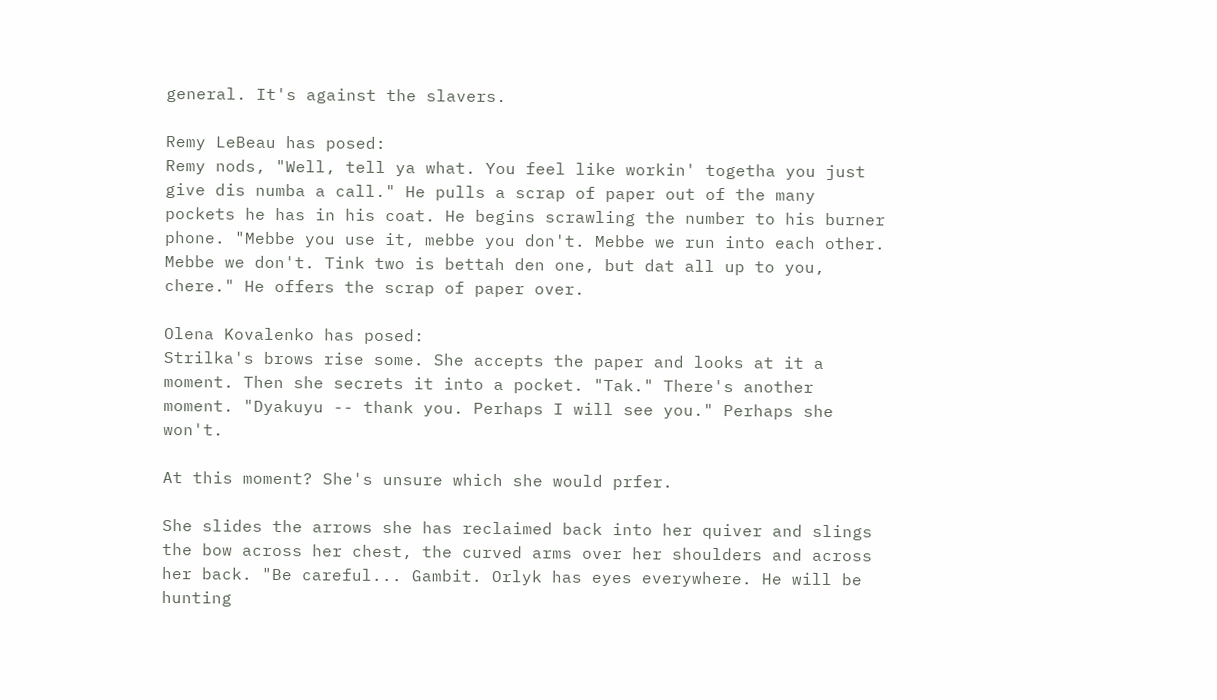general. It's against the slavers.

Remy LeBeau has posed:
Remy nods, "Well, tell ya what. You feel like workin' togetha you just give dis numba a call." He pulls a scrap of paper out of the many pockets he has in his coat. He begins scrawling the number to his burner phone. "Mebbe you use it, mebbe you don't. Mebbe we run into each other. Mebbe we don't. Tink two is bettah den one, but dat all up to you, chere." He offers the scrap of paper over.

Olena Kovalenko has posed:
Strilka's brows rise some. She accepts the paper and looks at it a moment. Then she secrets it into a pocket. "Tak." There's another moment. "Dyakuyu -- thank you. Perhaps I will see you." Perhaps she won't.

At this moment? She's unsure which she would prfer.

She slides the arrows she has reclaimed back into her quiver and slings the bow across her chest, the curved arms over her shoulders and across her back. "Be careful... Gambit. Orlyk has eyes everywhere. He will be hunting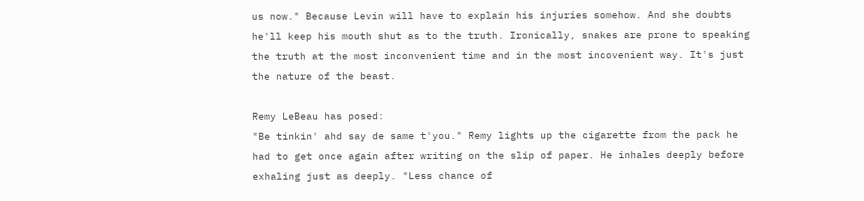us now." Because Levin will have to explain his injuries somehow. And she doubts he'll keep his mouth shut as to the truth. Ironically, snakes are prone to speaking the truth at the most inconvenient time and in the most incovenient way. It's just the nature of the beast.

Remy LeBeau has posed:
"Be tinkin' ahd say de same t'you." Remy lights up the cigarette from the pack he had to get once again after writing on the slip of paper. He inhales deeply before exhaling just as deeply. "Less chance of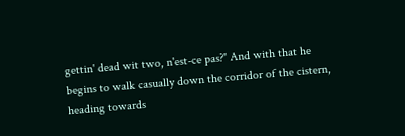gettin' dead wit two, n'est-ce pas?" And with that he begins to walk casually down the corridor of the cistern, heading towards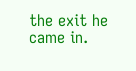the exit he came in.